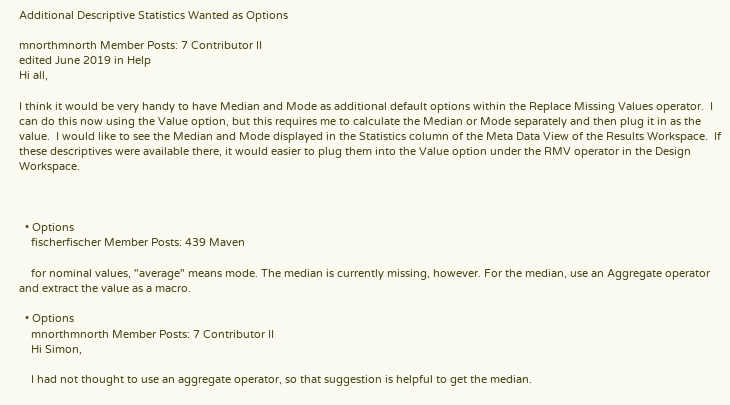Additional Descriptive Statistics Wanted as Options

mnorthmnorth Member Posts: 7 Contributor II
edited June 2019 in Help
Hi all,

I think it would be very handy to have Median and Mode as additional default options within the Replace Missing Values operator.  I can do this now using the Value option, but this requires me to calculate the Median or Mode separately and then plug it in as the value.  I would like to see the Median and Mode displayed in the Statistics column of the Meta Data View of the Results Workspace.  If these descriptives were available there, it would easier to plug them into the Value option under the RMV operator in the Design Workspace.



  • Options
    fischerfischer Member Posts: 439 Maven

    for nominal values, "average" means mode. The median is currently missing, however. For the median, use an Aggregate operator and extract the value as a macro.

  • Options
    mnorthmnorth Member Posts: 7 Contributor II
    Hi Simon,

    I had not thought to use an aggregate operator, so that suggestion is helpful to get the median.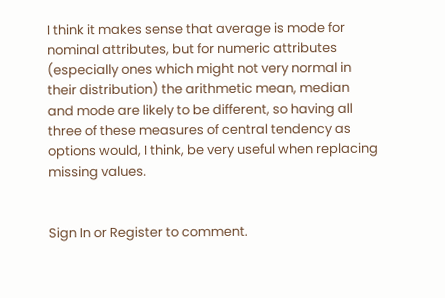I think it makes sense that average is mode for nominal attributes, but for numeric attributes (especially ones which might not very normal in their distribution) the arithmetic mean, median and mode are likely to be different, so having all three of these measures of central tendency as options would, I think, be very useful when replacing missing values.


Sign In or Register to comment.